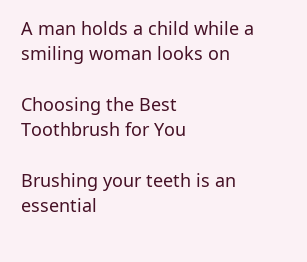A man holds a child while a smiling woman looks on

Choosing the Best Toothbrush for You

Brushing your teeth is an essential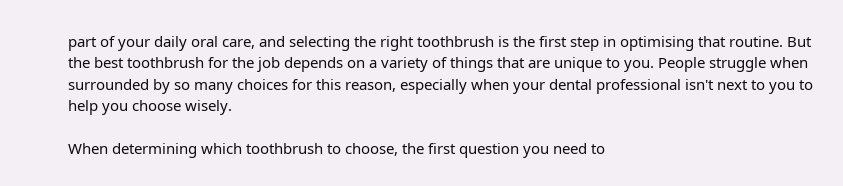part of your daily oral care, and selecting the right toothbrush is the first step in optimising that routine. But the best toothbrush for the job depends on a variety of things that are unique to you. People struggle when surrounded by so many choices for this reason, especially when your dental professional isn't next to you to help you choose wisely.

When determining which toothbrush to choose, the first question you need to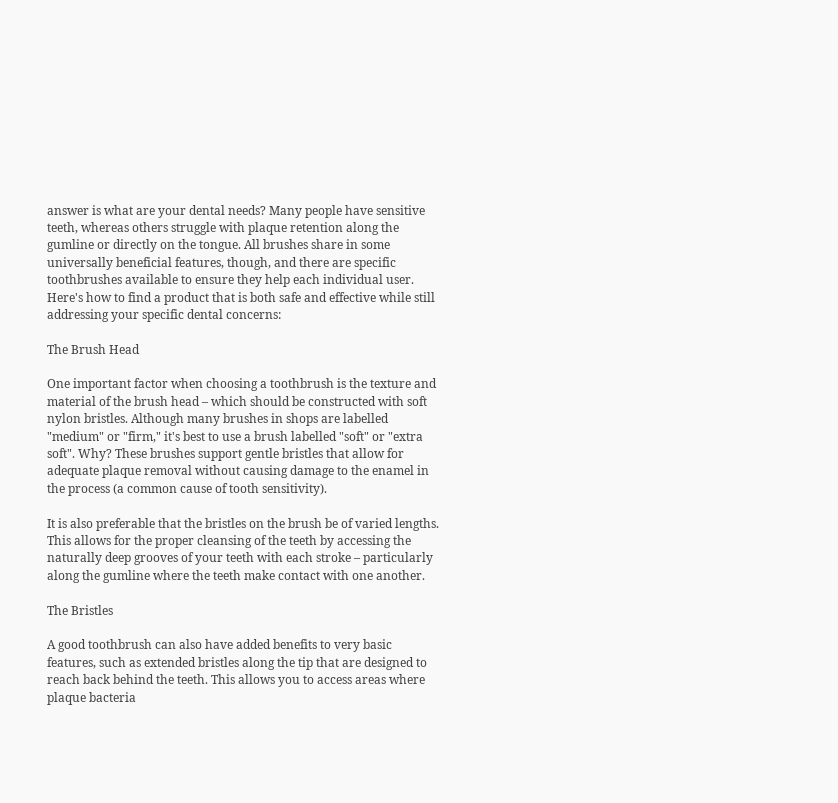answer is what are your dental needs? Many people have sensitive teeth, whereas others struggle with plaque retention along the gumline or directly on the tongue. All brushes share in some universally beneficial features, though, and there are specific toothbrushes available to ensure they help each individual user. Here's how to find a product that is both safe and effective while still addressing your specific dental concerns:

The Brush Head

One important factor when choosing a toothbrush is the texture and material of the brush head – which should be constructed with soft nylon bristles. Although many brushes in shops are labelled "medium" or "firm," it's best to use a brush labelled "soft" or "extra soft". Why? These brushes support gentle bristles that allow for adequate plaque removal without causing damage to the enamel in the process (a common cause of tooth sensitivity).

It is also preferable that the bristles on the brush be of varied lengths. This allows for the proper cleansing of the teeth by accessing the naturally deep grooves of your teeth with each stroke – particularly along the gumline where the teeth make contact with one another.

The Bristles

A good toothbrush can also have added benefits to very basic features, such as extended bristles along the tip that are designed to reach back behind the teeth. This allows you to access areas where plaque bacteria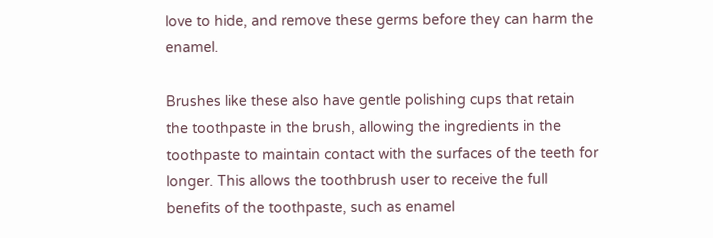love to hide, and remove these germs before they can harm the enamel.

Brushes like these also have gentle polishing cups that retain the toothpaste in the brush, allowing the ingredients in the toothpaste to maintain contact with the surfaces of the teeth for longer. This allows the toothbrush user to receive the full benefits of the toothpaste, such as enamel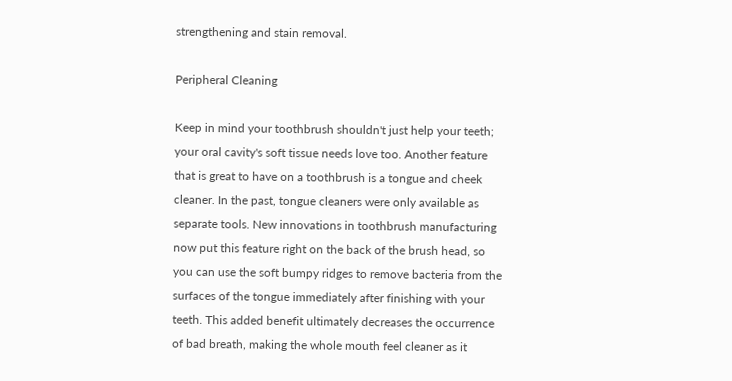strengthening and stain removal.

Peripheral Cleaning

Keep in mind your toothbrush shouldn't just help your teeth; your oral cavity's soft tissue needs love too. Another feature that is great to have on a toothbrush is a tongue and cheek cleaner. In the past, tongue cleaners were only available as separate tools. New innovations in toothbrush manufacturing now put this feature right on the back of the brush head, so you can use the soft bumpy ridges to remove bacteria from the surfaces of the tongue immediately after finishing with your teeth. This added benefit ultimately decreases the occurrence of bad breath, making the whole mouth feel cleaner as it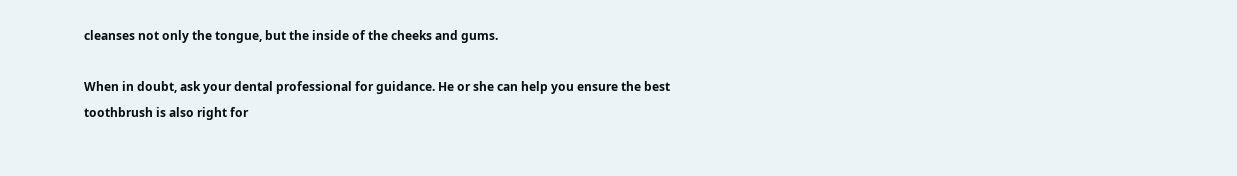cleanses not only the tongue, but the inside of the cheeks and gums.

When in doubt, ask your dental professional for guidance. He or she can help you ensure the best toothbrush is also right for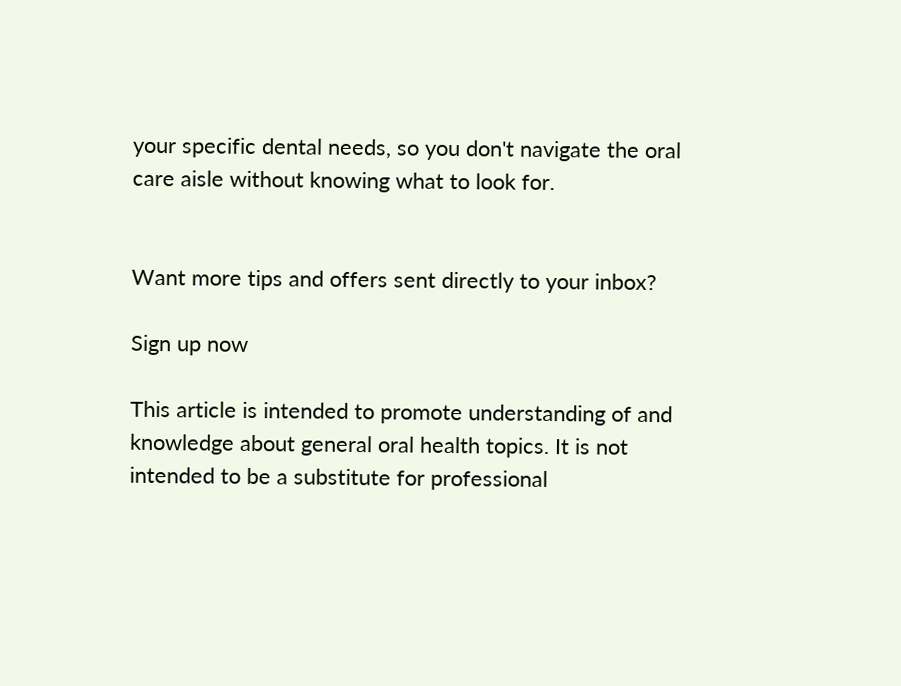your specific dental needs, so you don't navigate the oral care aisle without knowing what to look for.


Want more tips and offers sent directly to your inbox?

Sign up now

This article is intended to promote understanding of and knowledge about general oral health topics. It is not intended to be a substitute for professional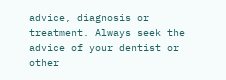advice, diagnosis or treatment. Always seek the advice of your dentist or other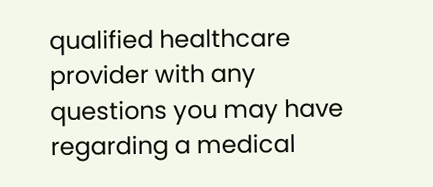qualified healthcare provider with any questions you may have regarding a medical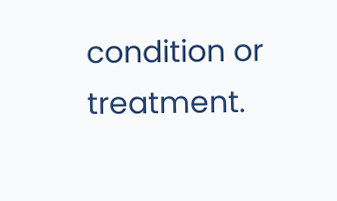condition or treatment.